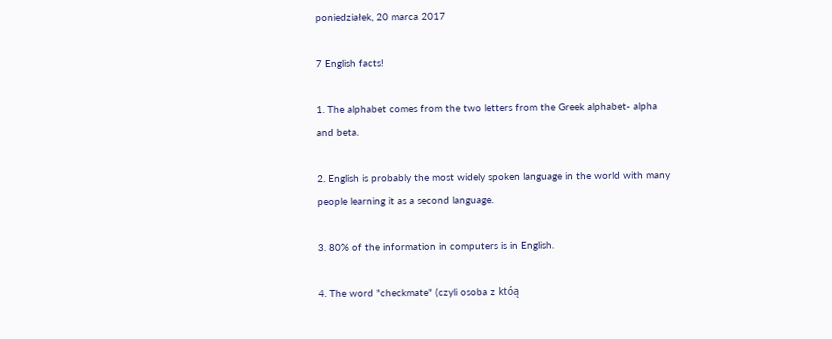poniedziałek, 20 marca 2017

7 English facts!

1. The alphabet comes from the two letters from the Greek alphabet- alpha and beta.

2. English is probably the most widely spoken language in the world with many people learning it as a second language.

3. 80% of the information in computers is in English.

4. The word "checkmate" (czyli osoba z któą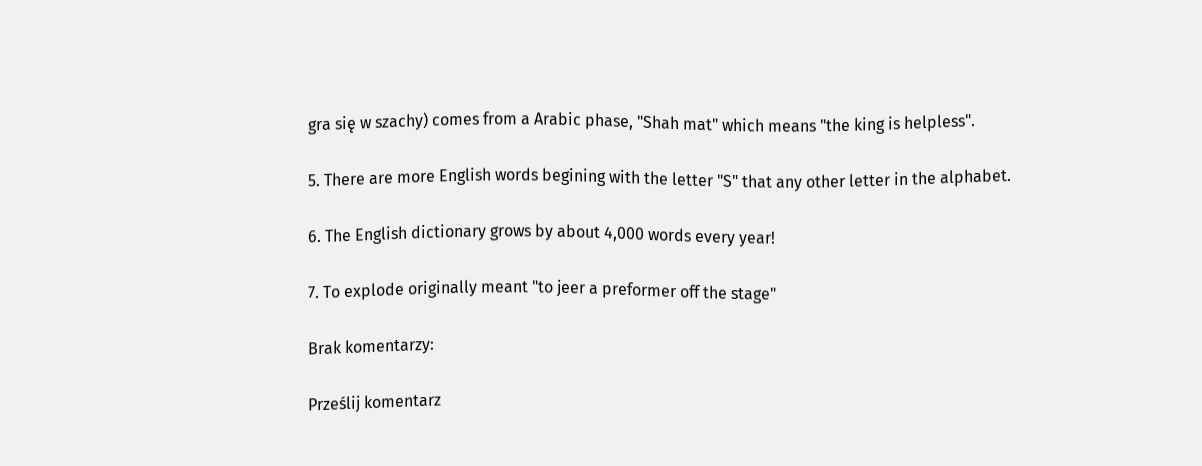gra się w szachy) comes from a Arabic phase, "Shah mat" which means "the king is helpless".

5. There are more English words begining with the letter "S" that any other letter in the alphabet.

6. The English dictionary grows by about 4,000 words every year!

7. To explode originally meant "to jeer a preformer off the stage"

Brak komentarzy:

Prześlij komentarz